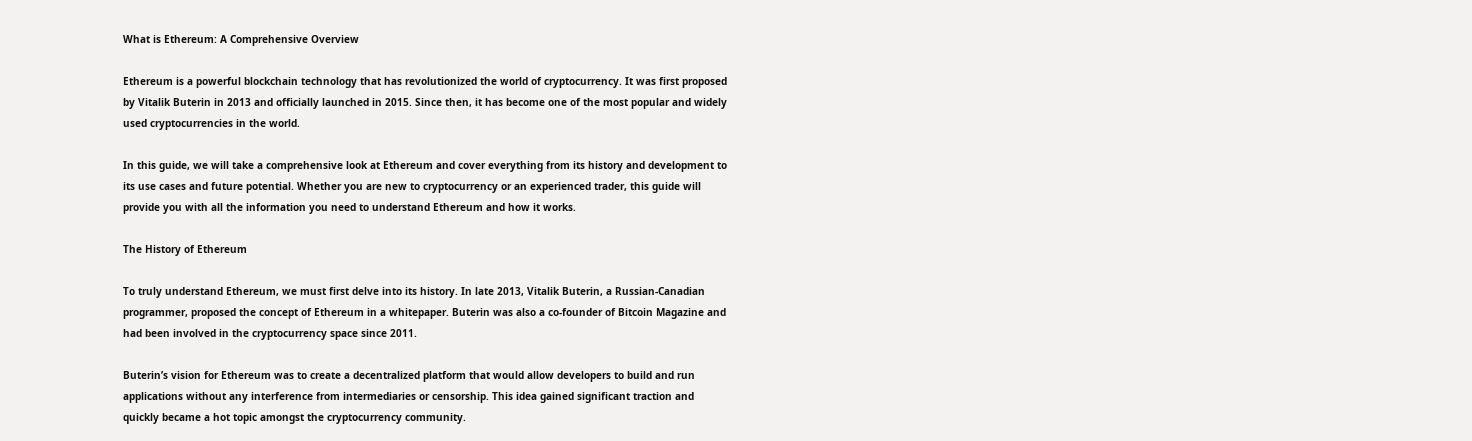What is Ethereum: A Comprehensive Overview

Ethereum is a powerful blockchain technology that has revolutionized the world of cryptocurrency. It was first proposed by Vitalik Buterin in 2013 and officially launched in 2015. Since then, it has become one of the most popular and widely used cryptocurrencies in the world.

In this guide, we will take a comprehensive look at Ethereum and cover everything from its history and development to its use cases and future potential. Whether you are new to cryptocurrency or an experienced trader, this guide will provide you with all the information you need to understand Ethereum and how it works.

The History of Ethereum

To truly understand Ethereum, we must first delve into its history. In late 2013, Vitalik Buterin, a Russian-Canadian programmer, proposed the concept of Ethereum in a whitepaper. Buterin was also a co-founder of Bitcoin Magazine and had been involved in the cryptocurrency space since 2011.

Buterin’s vision for Ethereum was to create a decentralized platform that would allow developers to build and run applications without any interference from intermediaries or censorship. This idea gained significant traction and quickly became a hot topic amongst the cryptocurrency community.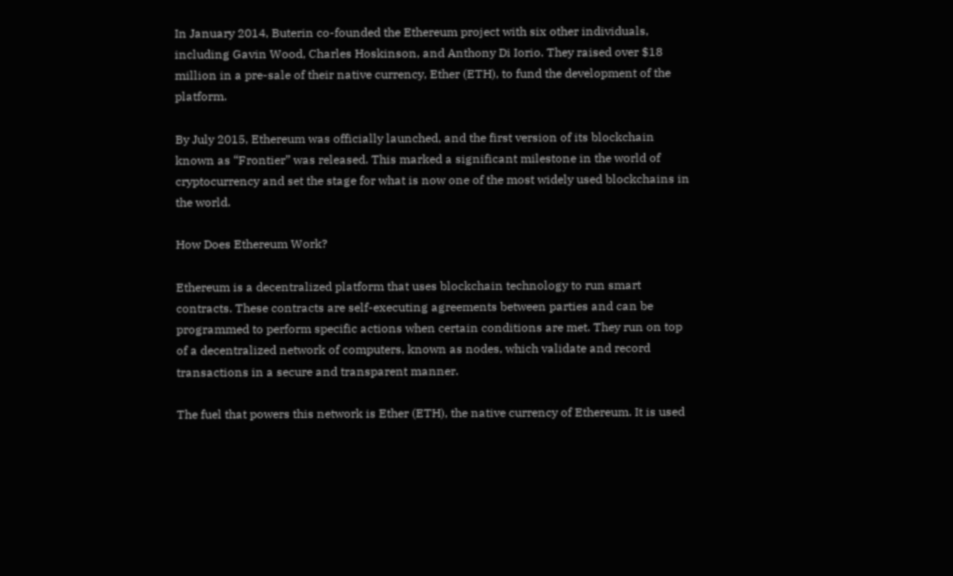In January 2014, Buterin co-founded the Ethereum project with six other individuals, including Gavin Wood, Charles Hoskinson, and Anthony Di Iorio. They raised over $18 million in a pre-sale of their native currency, Ether (ETH), to fund the development of the platform.

By July 2015, Ethereum was officially launched, and the first version of its blockchain known as “Frontier” was released. This marked a significant milestone in the world of cryptocurrency and set the stage for what is now one of the most widely used blockchains in the world.

How Does Ethereum Work?

Ethereum is a decentralized platform that uses blockchain technology to run smart contracts. These contracts are self-executing agreements between parties and can be programmed to perform specific actions when certain conditions are met. They run on top of a decentralized network of computers, known as nodes, which validate and record transactions in a secure and transparent manner.

The fuel that powers this network is Ether (ETH), the native currency of Ethereum. It is used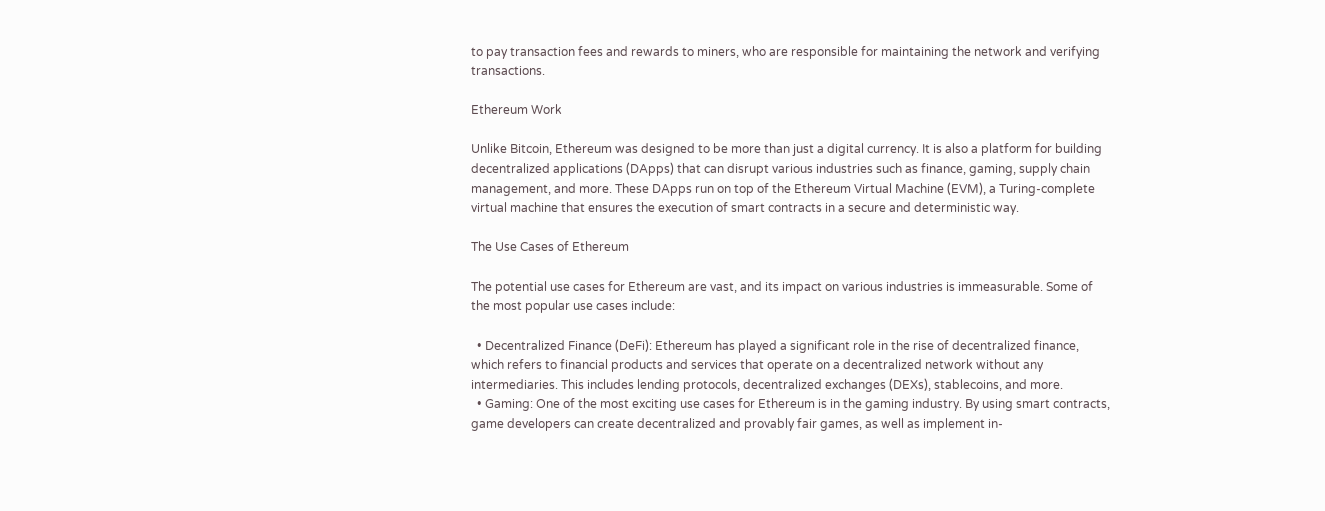to pay transaction fees and rewards to miners, who are responsible for maintaining the network and verifying transactions.

Ethereum Work

Unlike Bitcoin, Ethereum was designed to be more than just a digital currency. It is also a platform for building decentralized applications (DApps) that can disrupt various industries such as finance, gaming, supply chain management, and more. These DApps run on top of the Ethereum Virtual Machine (EVM), a Turing-complete virtual machine that ensures the execution of smart contracts in a secure and deterministic way.

The Use Cases of Ethereum

The potential use cases for Ethereum are vast, and its impact on various industries is immeasurable. Some of the most popular use cases include:

  • Decentralized Finance (DeFi): Ethereum has played a significant role in the rise of decentralized finance, which refers to financial products and services that operate on a decentralized network without any intermediaries. This includes lending protocols, decentralized exchanges (DEXs), stablecoins, and more.
  • Gaming: One of the most exciting use cases for Ethereum is in the gaming industry. By using smart contracts, game developers can create decentralized and provably fair games, as well as implement in-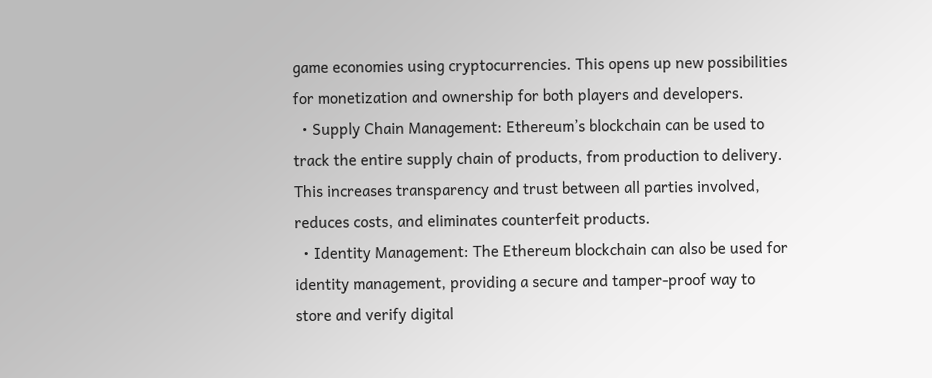game economies using cryptocurrencies. This opens up new possibilities for monetization and ownership for both players and developers.
  • Supply Chain Management: Ethereum’s blockchain can be used to track the entire supply chain of products, from production to delivery. This increases transparency and trust between all parties involved, reduces costs, and eliminates counterfeit products.
  • Identity Management: The Ethereum blockchain can also be used for identity management, providing a secure and tamper-proof way to store and verify digital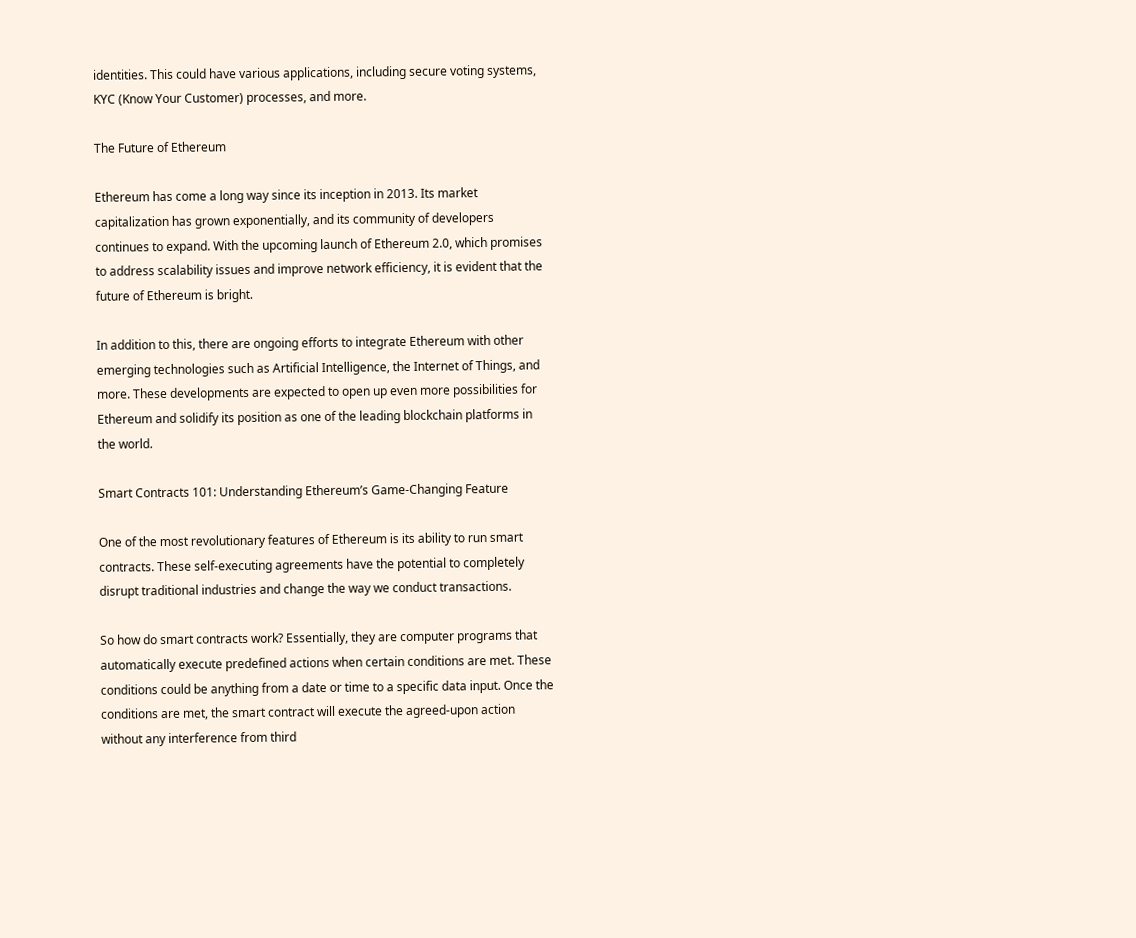identities. This could have various applications, including secure voting systems, KYC (Know Your Customer) processes, and more.

The Future of Ethereum

Ethereum has come a long way since its inception in 2013. Its market capitalization has grown exponentially, and its community of developers continues to expand. With the upcoming launch of Ethereum 2.0, which promises to address scalability issues and improve network efficiency, it is evident that the future of Ethereum is bright.

In addition to this, there are ongoing efforts to integrate Ethereum with other emerging technologies such as Artificial Intelligence, the Internet of Things, and more. These developments are expected to open up even more possibilities for Ethereum and solidify its position as one of the leading blockchain platforms in the world.

Smart Contracts 101: Understanding Ethereum’s Game-Changing Feature

One of the most revolutionary features of Ethereum is its ability to run smart contracts. These self-executing agreements have the potential to completely disrupt traditional industries and change the way we conduct transactions.

So how do smart contracts work? Essentially, they are computer programs that automatically execute predefined actions when certain conditions are met. These conditions could be anything from a date or time to a specific data input. Once the conditions are met, the smart contract will execute the agreed-upon action without any interference from third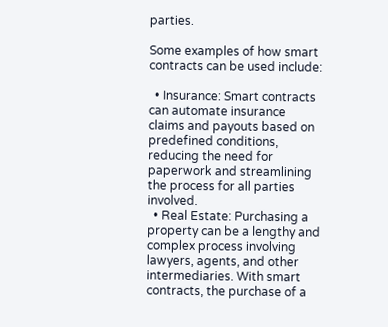parties.

Some examples of how smart contracts can be used include:

  • Insurance: Smart contracts can automate insurance claims and payouts based on predefined conditions, reducing the need for paperwork and streamlining the process for all parties involved.
  • Real Estate: Purchasing a property can be a lengthy and complex process involving lawyers, agents, and other intermediaries. With smart contracts, the purchase of a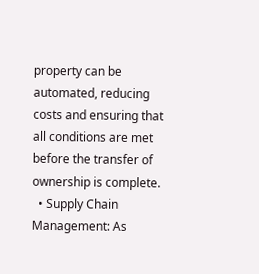property can be automated, reducing costs and ensuring that all conditions are met before the transfer of ownership is complete.
  • Supply Chain Management: As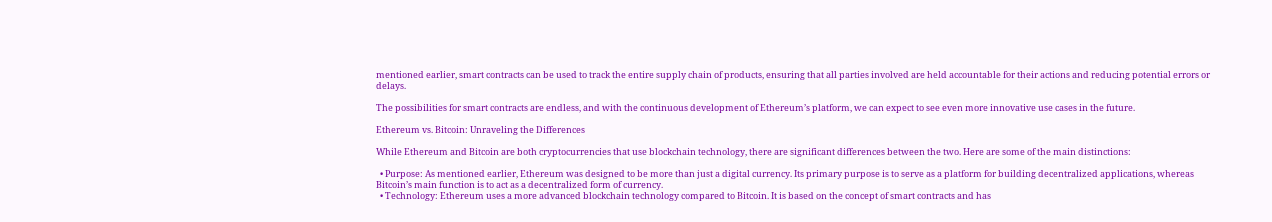mentioned earlier, smart contracts can be used to track the entire supply chain of products, ensuring that all parties involved are held accountable for their actions and reducing potential errors or delays.

The possibilities for smart contracts are endless, and with the continuous development of Ethereum’s platform, we can expect to see even more innovative use cases in the future.

Ethereum vs. Bitcoin: Unraveling the Differences

While Ethereum and Bitcoin are both cryptocurrencies that use blockchain technology, there are significant differences between the two. Here are some of the main distinctions:

  • Purpose: As mentioned earlier, Ethereum was designed to be more than just a digital currency. Its primary purpose is to serve as a platform for building decentralized applications, whereas Bitcoin’s main function is to act as a decentralized form of currency.
  • Technology: Ethereum uses a more advanced blockchain technology compared to Bitcoin. It is based on the concept of smart contracts and has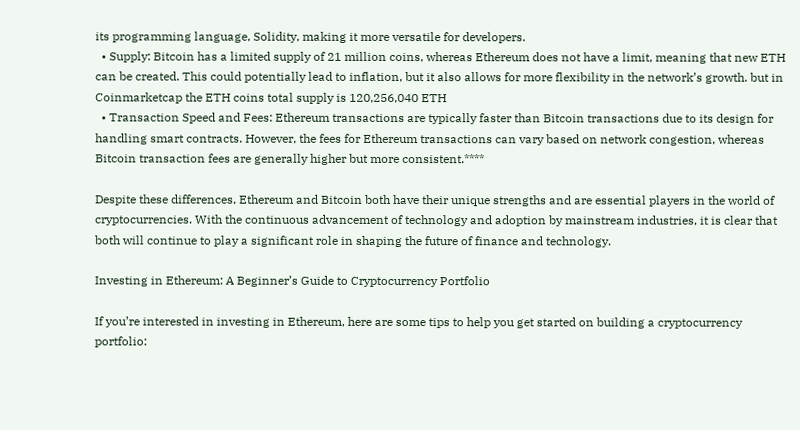its programming language, Solidity, making it more versatile for developers.
  • Supply: Bitcoin has a limited supply of 21 million coins, whereas Ethereum does not have a limit, meaning that new ETH can be created. This could potentially lead to inflation, but it also allows for more flexibility in the network’s growth. but in Coinmarketcap the ETH coins total supply is 120,256,040 ETH
  • Transaction Speed and Fees: Ethereum transactions are typically faster than Bitcoin transactions due to its design for handling smart contracts. However, the fees for Ethereum transactions can vary based on network congestion, whereas Bitcoin transaction fees are generally higher but more consistent.****

Despite these differences, Ethereum and Bitcoin both have their unique strengths and are essential players in the world of cryptocurrencies. With the continuous advancement of technology and adoption by mainstream industries, it is clear that both will continue to play a significant role in shaping the future of finance and technology.

Investing in Ethereum: A Beginner’s Guide to Cryptocurrency Portfolio

If you’re interested in investing in Ethereum, here are some tips to help you get started on building a cryptocurrency portfolio: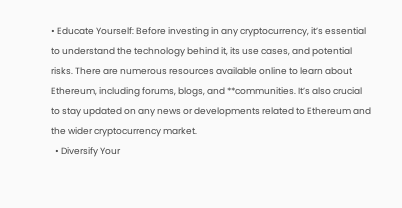• Educate Yourself: Before investing in any cryptocurrency, it’s essential to understand the technology behind it, its use cases, and potential risks. There are numerous resources available online to learn about Ethereum, including forums, blogs, and **communities. It’s also crucial to stay updated on any news or developments related to Ethereum and the wider cryptocurrency market.
  • Diversify Your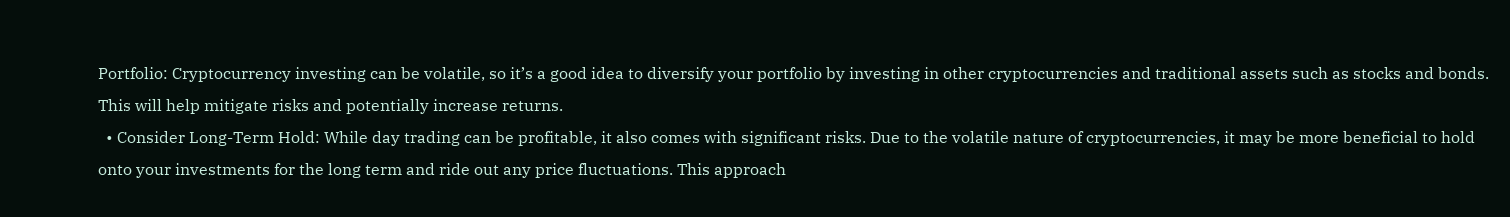Portfolio: Cryptocurrency investing can be volatile, so it’s a good idea to diversify your portfolio by investing in other cryptocurrencies and traditional assets such as stocks and bonds. This will help mitigate risks and potentially increase returns.
  • Consider Long-Term Hold: While day trading can be profitable, it also comes with significant risks. Due to the volatile nature of cryptocurrencies, it may be more beneficial to hold onto your investments for the long term and ride out any price fluctuations. This approach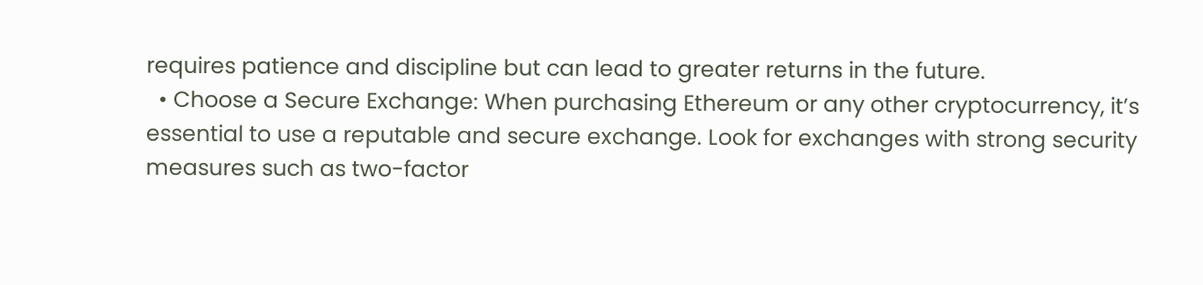requires patience and discipline but can lead to greater returns in the future.
  • Choose a Secure Exchange: When purchasing Ethereum or any other cryptocurrency, it’s essential to use a reputable and secure exchange. Look for exchanges with strong security measures such as two-factor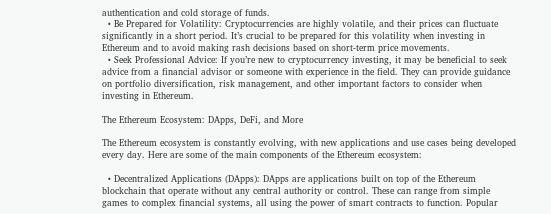authentication and cold storage of funds.
  • Be Prepared for Volatility: Cryptocurrencies are highly volatile, and their prices can fluctuate significantly in a short period. It’s crucial to be prepared for this volatility when investing in Ethereum and to avoid making rash decisions based on short-term price movements.
  • Seek Professional Advice: If you’re new to cryptocurrency investing, it may be beneficial to seek advice from a financial advisor or someone with experience in the field. They can provide guidance on portfolio diversification, risk management, and other important factors to consider when investing in Ethereum.

The Ethereum Ecosystem: DApps, DeFi, and More

The Ethereum ecosystem is constantly evolving, with new applications and use cases being developed every day. Here are some of the main components of the Ethereum ecosystem:

  • Decentralized Applications (DApps): DApps are applications built on top of the Ethereum blockchain that operate without any central authority or control. These can range from simple games to complex financial systems, all using the power of smart contracts to function. Popular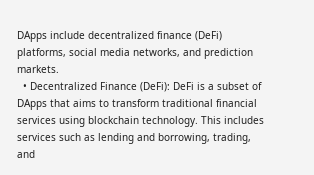DApps include decentralized finance (DeFi) platforms, social media networks, and prediction markets.
  • Decentralized Finance (DeFi): DeFi is a subset of DApps that aims to transform traditional financial services using blockchain technology. This includes services such as lending and borrowing, trading, and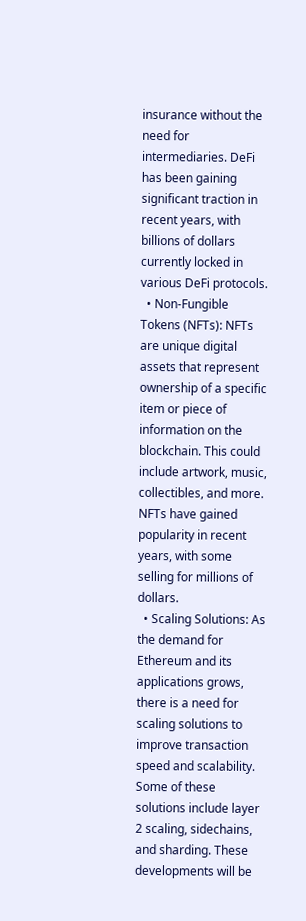insurance without the need for intermediaries. DeFi has been gaining significant traction in recent years, with billions of dollars currently locked in various DeFi protocols.
  • Non-Fungible Tokens (NFTs): NFTs are unique digital assets that represent ownership of a specific item or piece of information on the blockchain. This could include artwork, music, collectibles, and more. NFTs have gained popularity in recent years, with some selling for millions of dollars.
  • Scaling Solutions: As the demand for Ethereum and its applications grows, there is a need for scaling solutions to improve transaction speed and scalability. Some of these solutions include layer 2 scaling, sidechains, and sharding. These developments will be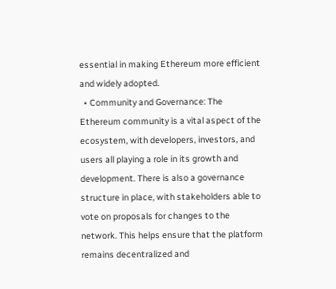essential in making Ethereum more efficient and widely adopted.
  • Community and Governance: The Ethereum community is a vital aspect of the ecosystem, with developers, investors, and users all playing a role in its growth and development. There is also a governance structure in place, with stakeholders able to vote on proposals for changes to the network. This helps ensure that the platform remains decentralized and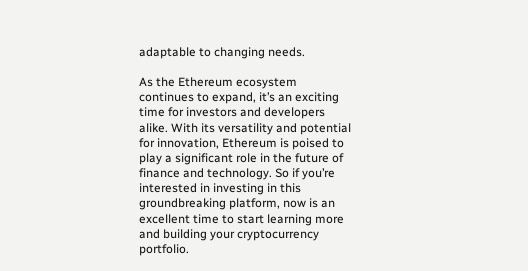adaptable to changing needs.

As the Ethereum ecosystem continues to expand, it’s an exciting time for investors and developers alike. With its versatility and potential for innovation, Ethereum is poised to play a significant role in the future of finance and technology. So if you’re interested in investing in this groundbreaking platform, now is an excellent time to start learning more and building your cryptocurrency portfolio.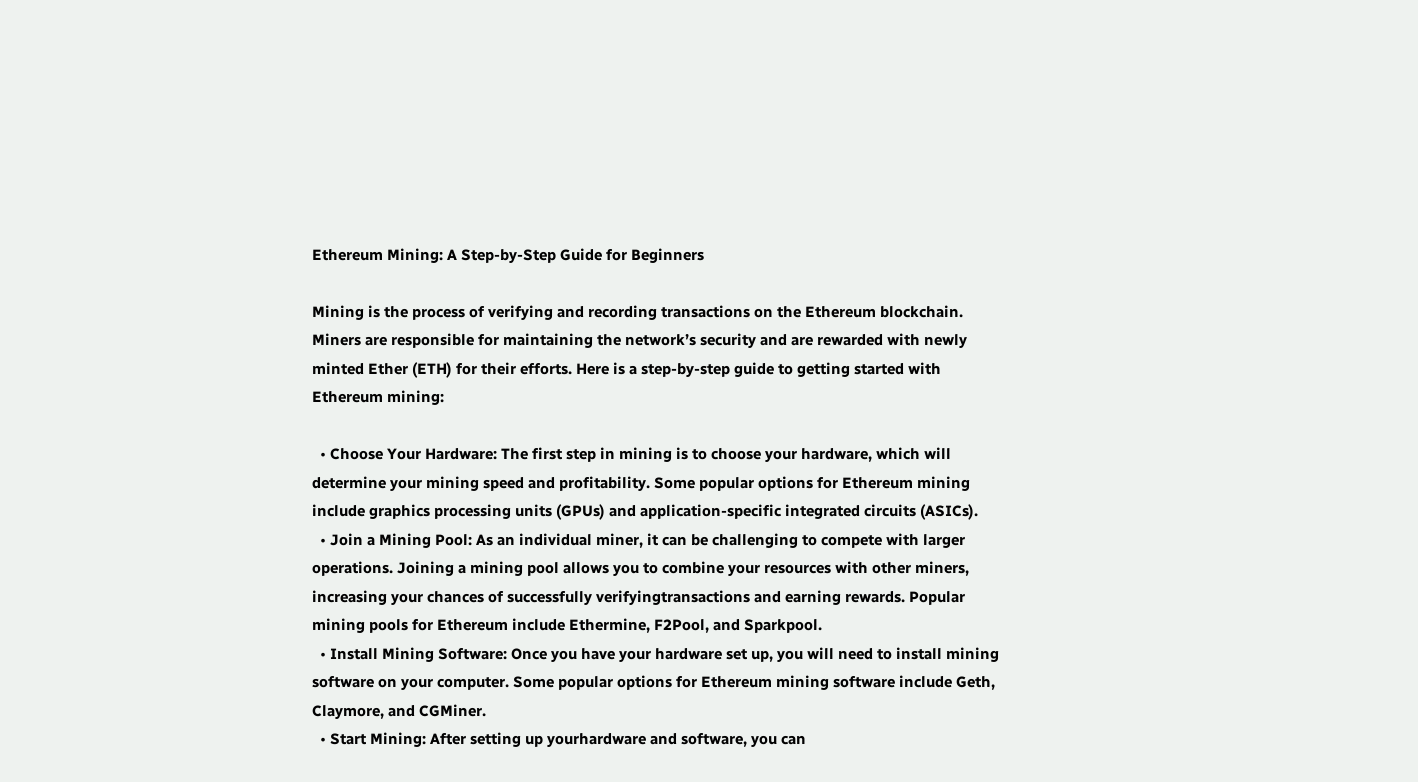Ethereum Mining: A Step-by-Step Guide for Beginners

Mining is the process of verifying and recording transactions on the Ethereum blockchain. Miners are responsible for maintaining the network’s security and are rewarded with newly minted Ether (ETH) for their efforts. Here is a step-by-step guide to getting started with Ethereum mining:

  • Choose Your Hardware: The first step in mining is to choose your hardware, which will determine your mining speed and profitability. Some popular options for Ethereum mining include graphics processing units (GPUs) and application-specific integrated circuits (ASICs).
  • Join a Mining Pool: As an individual miner, it can be challenging to compete with larger operations. Joining a mining pool allows you to combine your resources with other miners, increasing your chances of successfully verifyingtransactions and earning rewards. Popular mining pools for Ethereum include Ethermine, F2Pool, and Sparkpool.
  • Install Mining Software: Once you have your hardware set up, you will need to install mining software on your computer. Some popular options for Ethereum mining software include Geth, Claymore, and CGMiner.
  • Start Mining: After setting up yourhardware and software, you can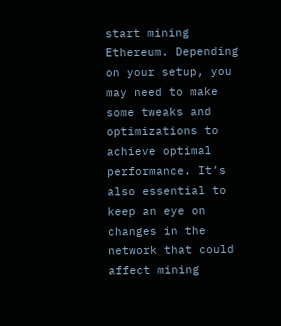start mining Ethereum. Depending on your setup, you may need to make some tweaks and optimizations to achieve optimal performance. It’s also essential to keep an eye on changes in the network that could affect mining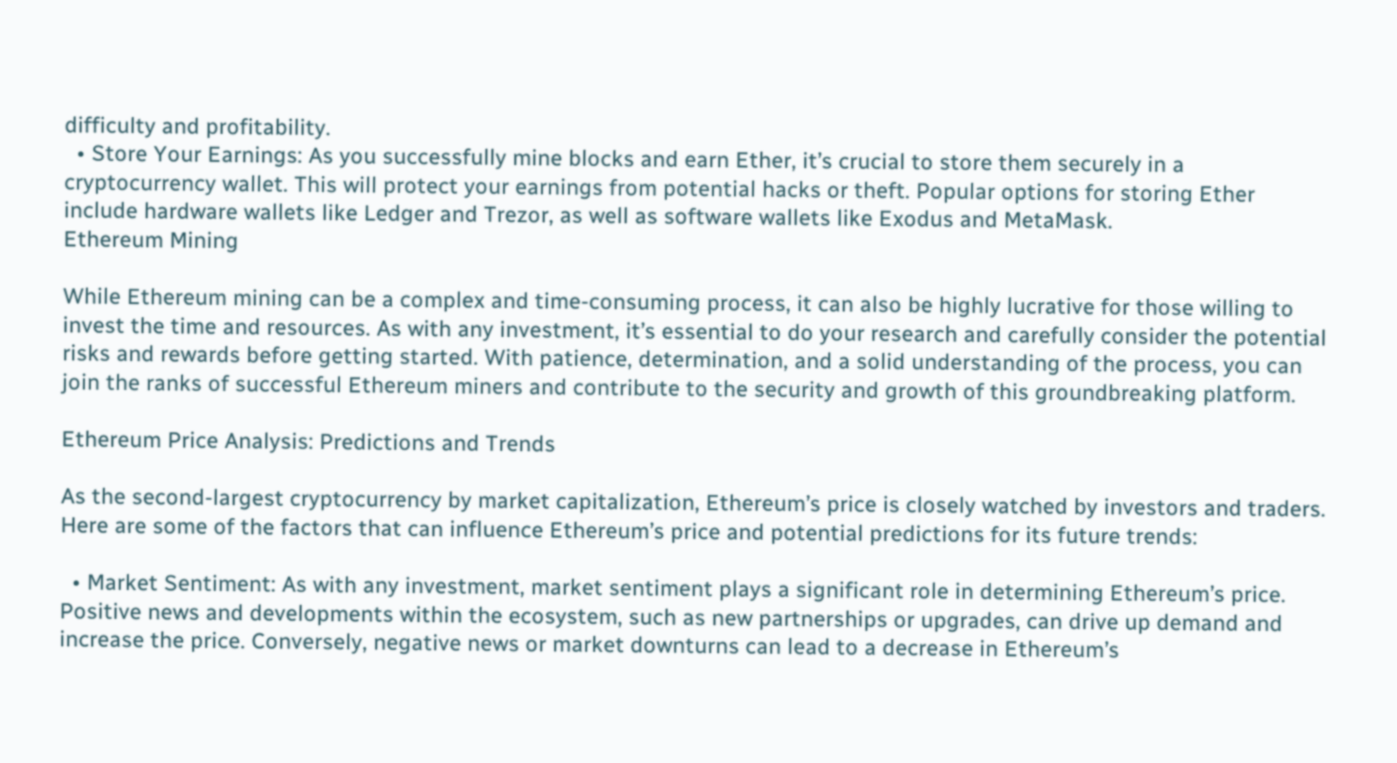difficulty and profitability.
  • Store Your Earnings: As you successfully mine blocks and earn Ether, it’s crucial to store them securely in a cryptocurrency wallet. This will protect your earnings from potential hacks or theft. Popular options for storing Ether include hardware wallets like Ledger and Trezor, as well as software wallets like Exodus and MetaMask.
Ethereum Mining

While Ethereum mining can be a complex and time-consuming process, it can also be highly lucrative for those willing to invest the time and resources. As with any investment, it’s essential to do your research and carefully consider the potential risks and rewards before getting started. With patience, determination, and a solid understanding of the process, you can join the ranks of successful Ethereum miners and contribute to the security and growth of this groundbreaking platform.

Ethereum Price Analysis: Predictions and Trends

As the second-largest cryptocurrency by market capitalization, Ethereum’s price is closely watched by investors and traders. Here are some of the factors that can influence Ethereum’s price and potential predictions for its future trends:

  • Market Sentiment: As with any investment, market sentiment plays a significant role in determining Ethereum’s price. Positive news and developments within the ecosystem, such as new partnerships or upgrades, can drive up demand and increase the price. Conversely, negative news or market downturns can lead to a decrease in Ethereum’s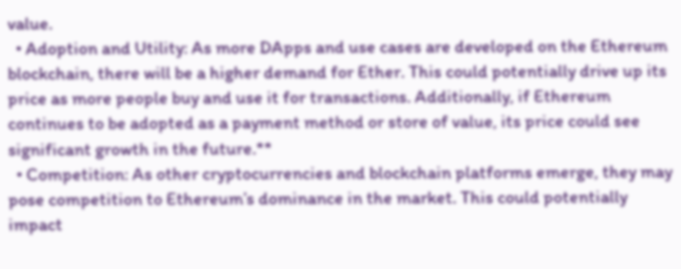value.
  • Adoption and Utility: As more DApps and use cases are developed on the Ethereum blockchain, there will be a higher demand for Ether. This could potentially drive up its price as more people buy and use it for transactions. Additionally, if Ethereum continues to be adopted as a payment method or store of value, its price could see significant growth in the future.**
  • Competition: As other cryptocurrencies and blockchain platforms emerge, they may pose competition to Ethereum’s dominance in the market. This could potentially impact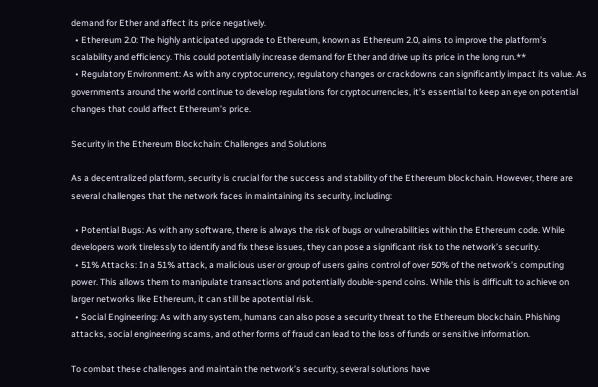demand for Ether and affect its price negatively.
  • Ethereum 2.0: The highly anticipated upgrade to Ethereum, known as Ethereum 2.0, aims to improve the platform’s scalability and efficiency. This could potentially increase demand for Ether and drive up its price in the long run.**
  • Regulatory Environment: As with any cryptocurrency, regulatory changes or crackdowns can significantly impact its value. As governments around the world continue to develop regulations for cryptocurrencies, it’s essential to keep an eye on potential changes that could affect Ethereum’s price.

Security in the Ethereum Blockchain: Challenges and Solutions

As a decentralized platform, security is crucial for the success and stability of the Ethereum blockchain. However, there are several challenges that the network faces in maintaining its security, including:

  • Potential Bugs: As with any software, there is always the risk of bugs or vulnerabilities within the Ethereum code. While developers work tirelessly to identify and fix these issues, they can pose a significant risk to the network’s security.
  • 51% Attacks: In a 51% attack, a malicious user or group of users gains control of over 50% of the network’s computing power. This allows them to manipulate transactions and potentially double-spend coins. While this is difficult to achieve on larger networks like Ethereum, it can still be apotential risk.
  • Social Engineering: As with any system, humans can also pose a security threat to the Ethereum blockchain. Phishing attacks, social engineering scams, and other forms of fraud can lead to the loss of funds or sensitive information.

To combat these challenges and maintain the network’s security, several solutions have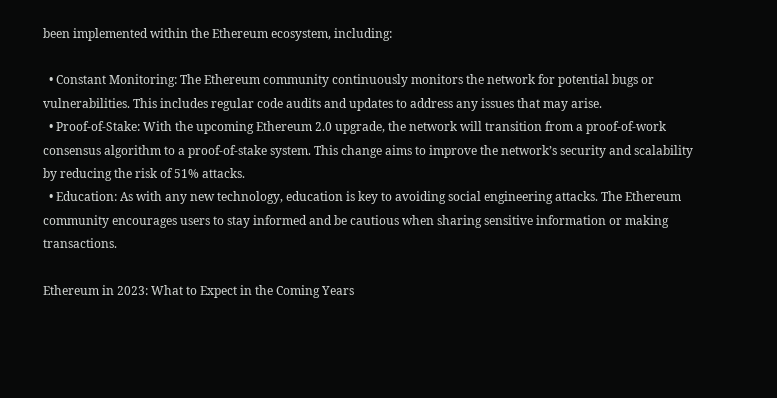been implemented within the Ethereum ecosystem, including:

  • Constant Monitoring: The Ethereum community continuously monitors the network for potential bugs or vulnerabilities. This includes regular code audits and updates to address any issues that may arise.
  • Proof-of-Stake: With the upcoming Ethereum 2.0 upgrade, the network will transition from a proof-of-work consensus algorithm to a proof-of-stake system. This change aims to improve the network’s security and scalability by reducing the risk of 51% attacks.
  • Education: As with any new technology, education is key to avoiding social engineering attacks. The Ethereum community encourages users to stay informed and be cautious when sharing sensitive information or making transactions.

Ethereum in 2023: What to Expect in the Coming Years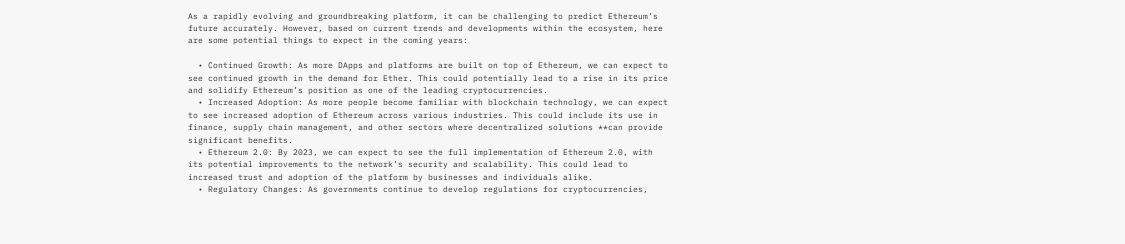As a rapidly evolving and groundbreaking platform, it can be challenging to predict Ethereum’s future accurately. However, based on current trends and developments within the ecosystem, here are some potential things to expect in the coming years:

  • Continued Growth: As more DApps and platforms are built on top of Ethereum, we can expect to see continued growth in the demand for Ether. This could potentially lead to a rise in its price and solidify Ethereum’s position as one of the leading cryptocurrencies.
  • Increased Adoption: As more people become familiar with blockchain technology, we can expect to see increased adoption of Ethereum across various industries. This could include its use in finance, supply chain management, and other sectors where decentralized solutions **can provide significant benefits.
  • Ethereum 2.0: By 2023, we can expect to see the full implementation of Ethereum 2.0, with its potential improvements to the network’s security and scalability. This could lead to increased trust and adoption of the platform by businesses and individuals alike.
  • Regulatory Changes: As governments continue to develop regulations for cryptocurrencies,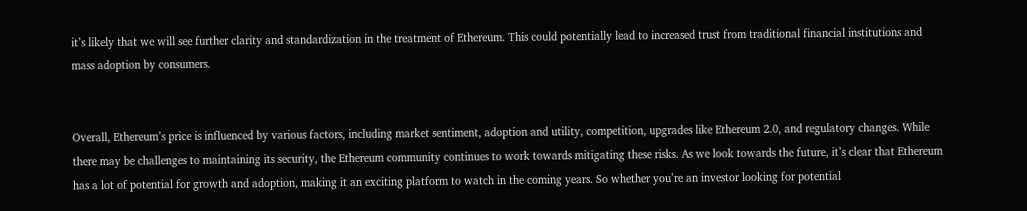it’s likely that we will see further clarity and standardization in the treatment of Ethereum. This could potentially lead to increased trust from traditional financial institutions and mass adoption by consumers.


Overall, Ethereum’s price is influenced by various factors, including market sentiment, adoption and utility, competition, upgrades like Ethereum 2.0, and regulatory changes. While there may be challenges to maintaining its security, the Ethereum community continues to work towards mitigating these risks. As we look towards the future, it’s clear that Ethereum has a lot of potential for growth and adoption, making it an exciting platform to watch in the coming years. So whether you’re an investor looking for potential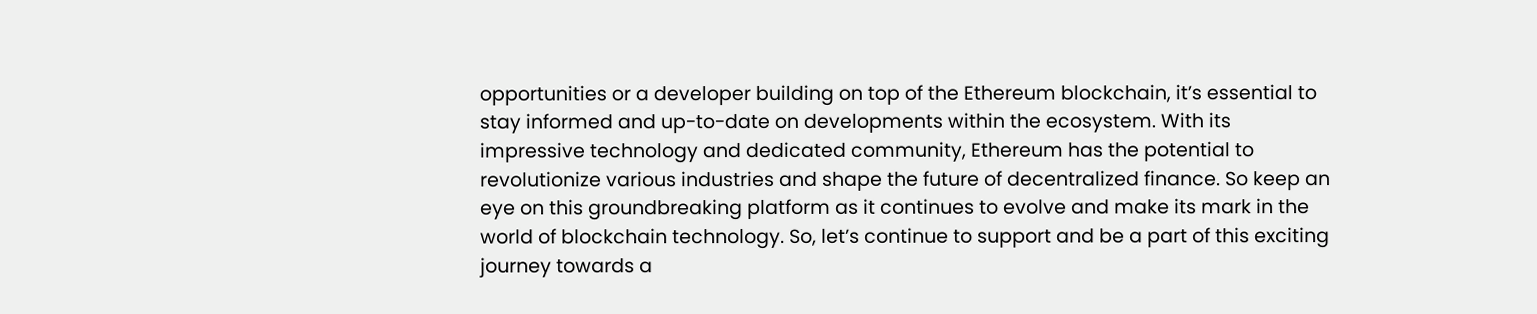opportunities or a developer building on top of the Ethereum blockchain, it’s essential to stay informed and up-to-date on developments within the ecosystem. With its impressive technology and dedicated community, Ethereum has the potential to revolutionize various industries and shape the future of decentralized finance. So keep an eye on this groundbreaking platform as it continues to evolve and make its mark in the world of blockchain technology. So, let’s continue to support and be a part of this exciting journey towards a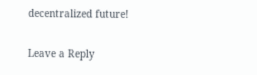decentralized future!

Leave a Reply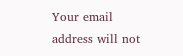Your email address will not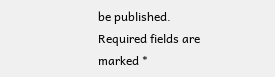be published. Required fields are marked *